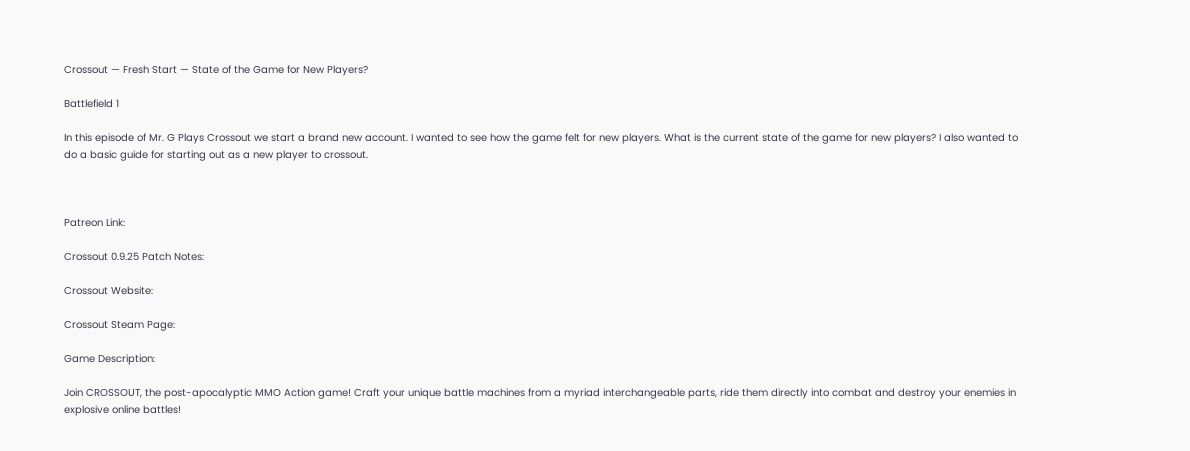Crossout — Fresh Start — State of the Game for New Players?

Battlefield 1

In this episode of Mr. G Plays Crossout we start a brand new account. I wanted to see how the game felt for new players. What is the current state of the game for new players? I also wanted to do a basic guide for starting out as a new player to crossout.



Patreon Link:

Crossout 0.9.25 Patch Notes:

Crossout Website:

Crossout Steam Page:

Game Description:

Join CROSSOUT, the post-apocalyptic MMO Action game! Craft your unique battle machines from a myriad interchangeable parts, ride them directly into combat and destroy your enemies in explosive online battles!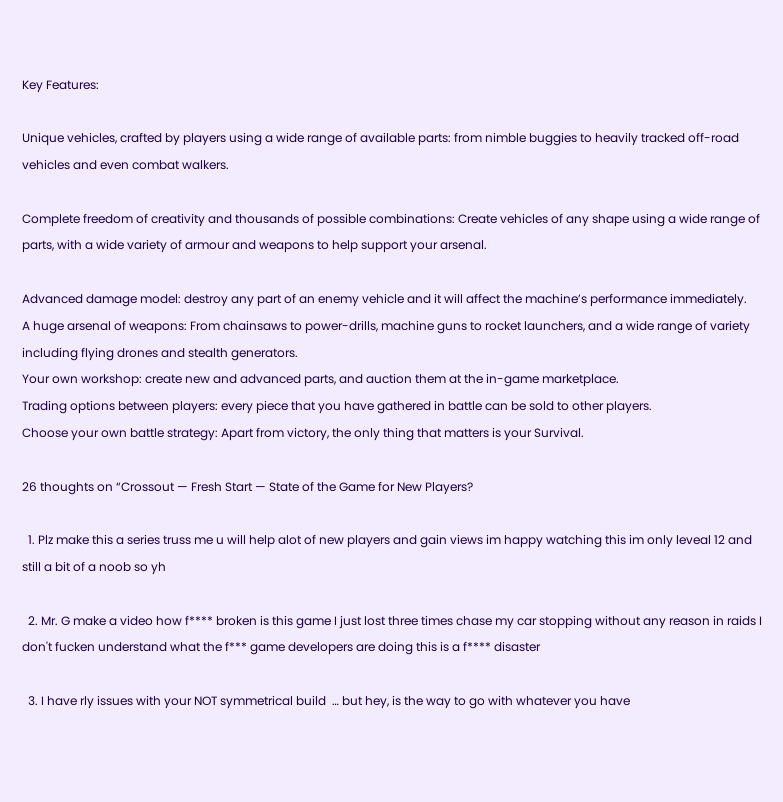Key Features:

Unique vehicles, crafted by players using a wide range of available parts: from nimble buggies to heavily tracked off-road vehicles and even combat walkers.

Complete freedom of creativity and thousands of possible combinations: Create vehicles of any shape using a wide range of parts, with a wide variety of armour and weapons to help support your arsenal.

Advanced damage model: destroy any part of an enemy vehicle and it will affect the machine’s performance immediately.
A huge arsenal of weapons: From chainsaws to power-drills, machine guns to rocket launchers, and a wide range of variety including flying drones and stealth generators.
Your own workshop: create new and advanced parts, and auction them at the in-game marketplace.
Trading options between players: every piece that you have gathered in battle can be sold to other players.
Choose your own battle strategy: Apart from victory, the only thing that matters is your Survival.

26 thoughts on “Crossout — Fresh Start — State of the Game for New Players?

  1. Plz make this a series truss me u will help alot of new players and gain views im happy watching this im only leveal 12 and still a bit of a noob so yh

  2. Mr. G make a video how f**** broken is this game I just lost three times chase my car stopping without any reason in raids I don't fucken understand what the f*** game developers are doing this is a f**** disaster

  3. I have rly issues with your NOT symmetrical build  … but hey, is the way to go with whatever you have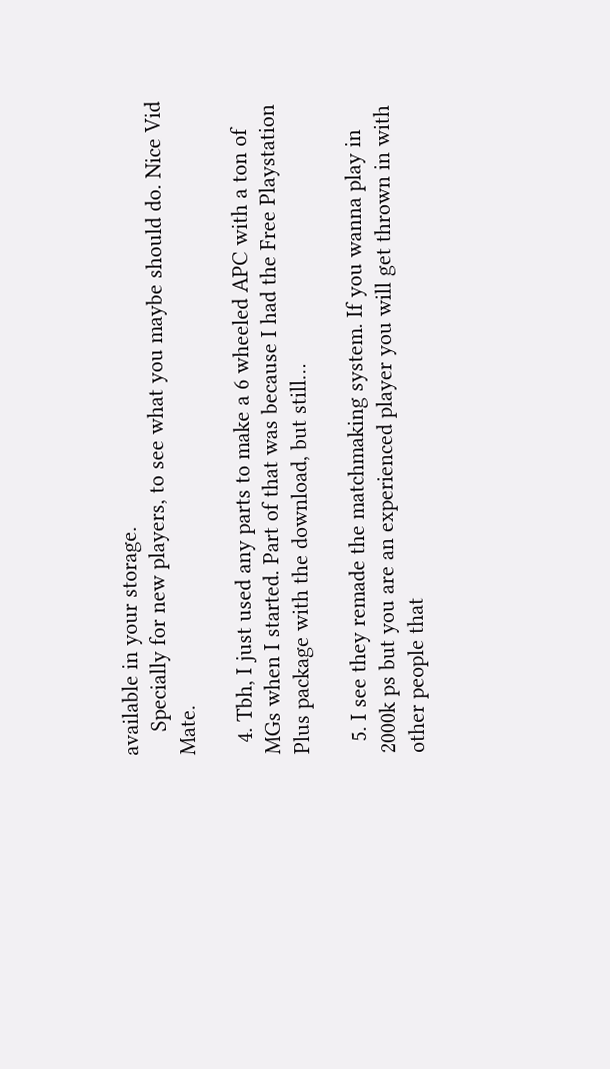available in your storage.
    Specially for new players, to see what you maybe should do. Nice Vid Mate.

  4. Tbh, I just used any parts to make a 6 wheeled APC with a ton of MGs when I started. Part of that was because I had the Free Playstation Plus package with the download, but still…

  5. I see they remade the matchmaking system. If you wanna play in 2000k ps but you are an experienced player you will get thrown in with other people that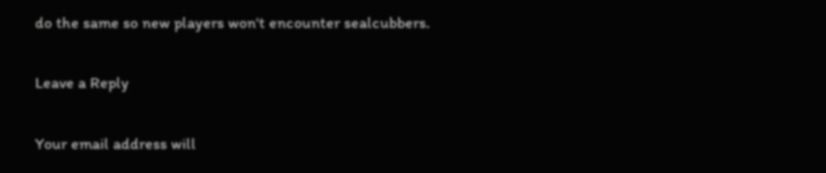do the same so new players won't encounter sealcubbers.

Leave a Reply

Your email address will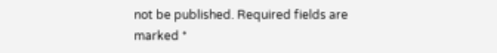not be published. Required fields are marked *